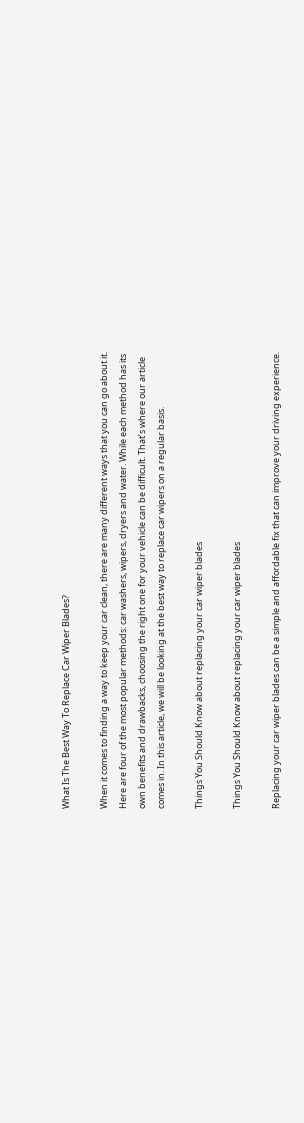What Is The Best Way To Replace Car Wiper Blades?

When it comes to finding a way to keep your car clean, there are many different ways that you can go about it. Here are four of the most popular methods: car washers, wipers, dryers and water. While each method has its own benefits and drawbacks, choosing the right one for your vehicle can be difficult. That’s where our article comes in. In this article, we will be looking at the best way to replace car wipers on a regular basis.

Things You Should Know about replacing your car wiper blades

Things You Should Know about replacing your car wiper blades

Replacing your car wiper blades can be a simple and affordable fix that can improve your driving experience.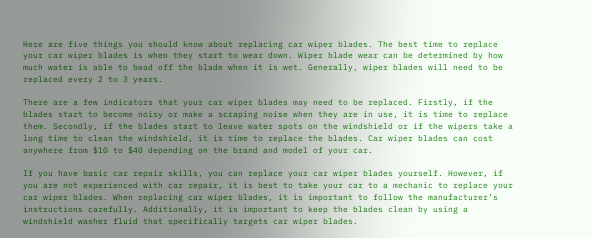Here are five things you should know about replacing car wiper blades. The best time to replace your car wiper blades is when they start to wear down. Wiper blade wear can be determined by how much water is able to bead off the blade when it is wet. Generally, wiper blades will need to be replaced every 2 to 3 years.

There are a few indicators that your car wiper blades may need to be replaced. Firstly, if the blades start to become noisy or make a scraping noise when they are in use, it is time to replace them. Secondly, if the blades start to leave water spots on the windshield or if the wipers take a long time to clean the windshield, it is time to replace the blades. Car wiper blades can cost anywhere from $10 to $40 depending on the brand and model of your car.

If you have basic car repair skills, you can replace your car wiper blades yourself. However, if you are not experienced with car repair, it is best to take your car to a mechanic to replace your car wiper blades. When replacing car wiper blades, it is important to follow the manufacturer’s instructions carefully. Additionally, it is important to keep the blades clean by using a windshield washer fluid that specifically targets car wiper blades.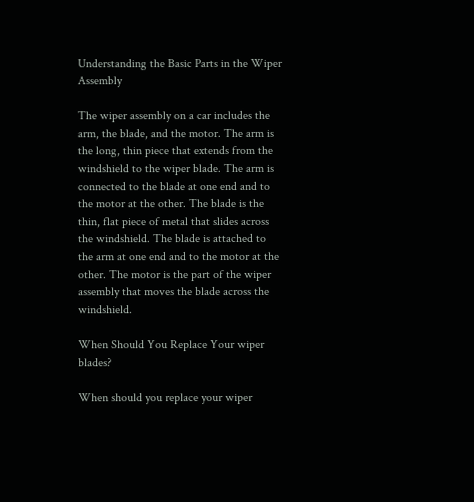Understanding the Basic Parts in the Wiper Assembly

The wiper assembly on a car includes the arm, the blade, and the motor. The arm is the long, thin piece that extends from the windshield to the wiper blade. The arm is connected to the blade at one end and to the motor at the other. The blade is the thin, flat piece of metal that slides across the windshield. The blade is attached to the arm at one end and to the motor at the other. The motor is the part of the wiper assembly that moves the blade across the windshield.

When Should You Replace Your wiper blades?

When should you replace your wiper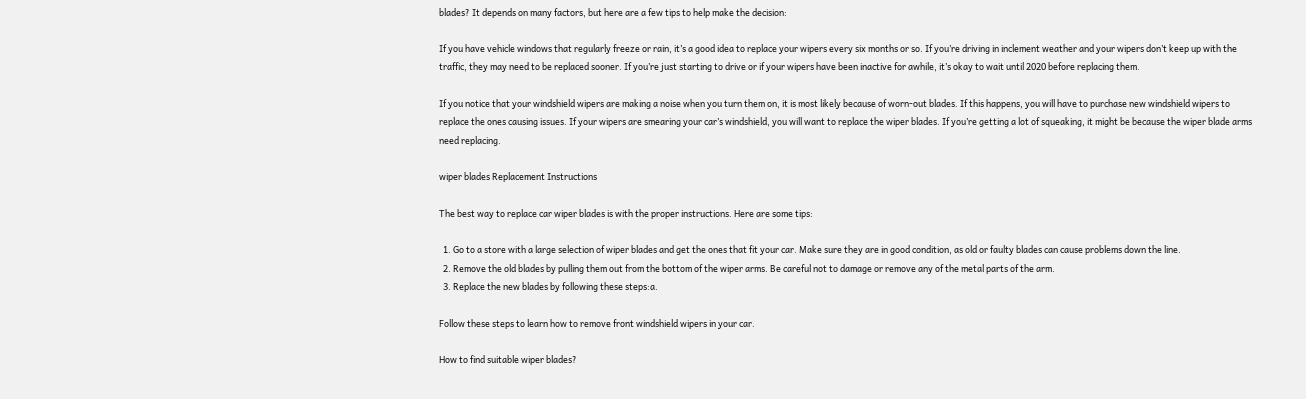blades? It depends on many factors, but here are a few tips to help make the decision:

If you have vehicle windows that regularly freeze or rain, it’s a good idea to replace your wipers every six months or so. If you’re driving in inclement weather and your wipers don’t keep up with the traffic, they may need to be replaced sooner. If you’re just starting to drive or if your wipers have been inactive for awhile, it’s okay to wait until 2020 before replacing them.

If you notice that your windshield wipers are making a noise when you turn them on, it is most likely because of worn-out blades. If this happens, you will have to purchase new windshield wipers to replace the ones causing issues. If your wipers are smearing your car’s windshield, you will want to replace the wiper blades. If you’re getting a lot of squeaking, it might be because the wiper blade arms need replacing.

wiper blades Replacement Instructions

The best way to replace car wiper blades is with the proper instructions. Here are some tips:

  1. Go to a store with a large selection of wiper blades and get the ones that fit your car. Make sure they are in good condition, as old or faulty blades can cause problems down the line.
  2. Remove the old blades by pulling them out from the bottom of the wiper arms. Be careful not to damage or remove any of the metal parts of the arm.
  3. Replace the new blades by following these steps:a.

Follow these steps to learn how to remove front windshield wipers in your car.

How to find suitable wiper blades?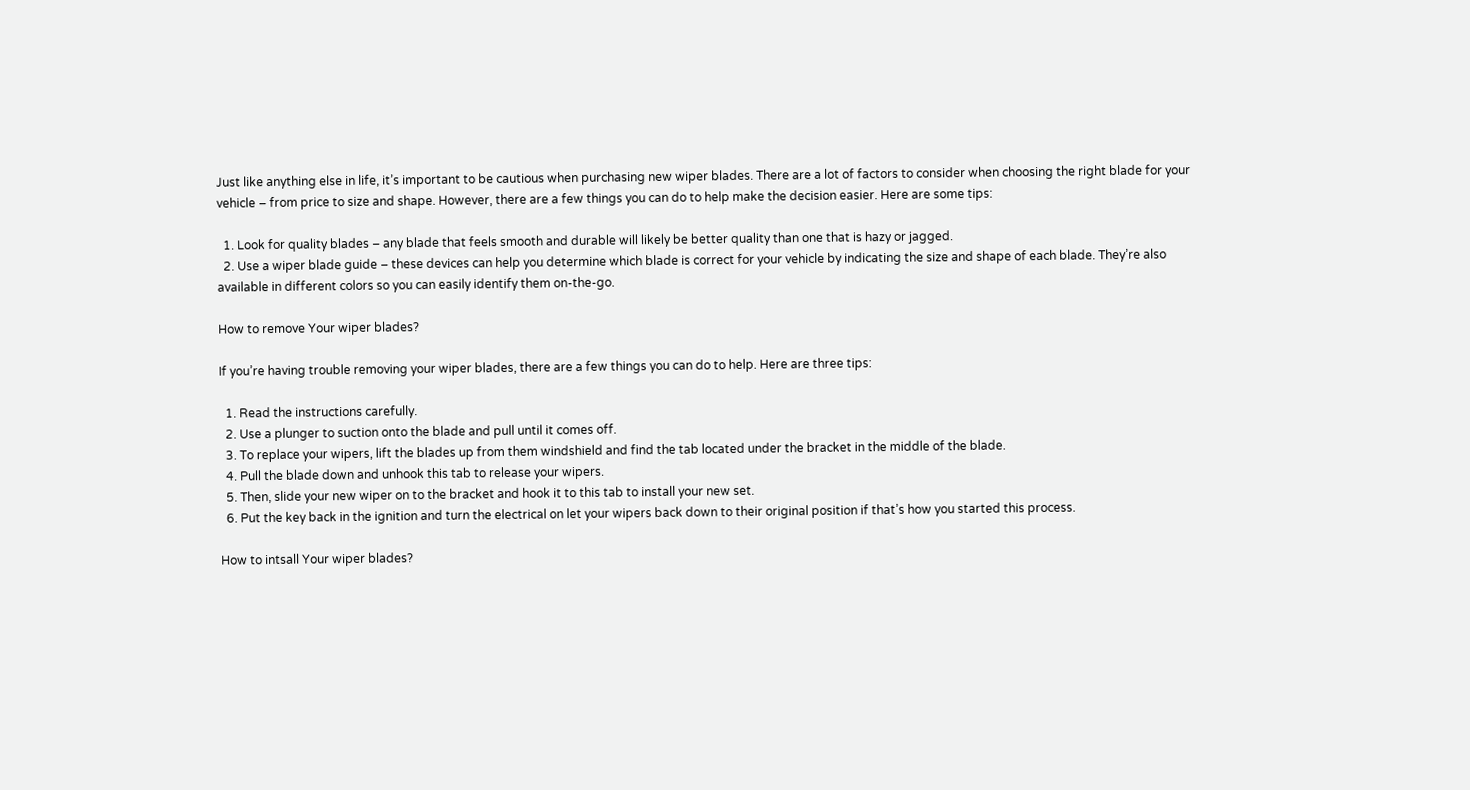Just like anything else in life, it’s important to be cautious when purchasing new wiper blades. There are a lot of factors to consider when choosing the right blade for your vehicle – from price to size and shape. However, there are a few things you can do to help make the decision easier. Here are some tips:

  1. Look for quality blades – any blade that feels smooth and durable will likely be better quality than one that is hazy or jagged.
  2. Use a wiper blade guide – these devices can help you determine which blade is correct for your vehicle by indicating the size and shape of each blade. They’re also available in different colors so you can easily identify them on-the-go.

How to remove Your wiper blades?

If you’re having trouble removing your wiper blades, there are a few things you can do to help. Here are three tips:

  1. Read the instructions carefully.
  2. Use a plunger to suction onto the blade and pull until it comes off.
  3. To replace your wipers, lift the blades up from them windshield and find the tab located under the bracket in the middle of the blade.
  4. Pull the blade down and unhook this tab to release your wipers.
  5. Then, slide your new wiper on to the bracket and hook it to this tab to install your new set.
  6. Put the key back in the ignition and turn the electrical on let your wipers back down to their original position if that’s how you started this process.

How to intsall Your wiper blades?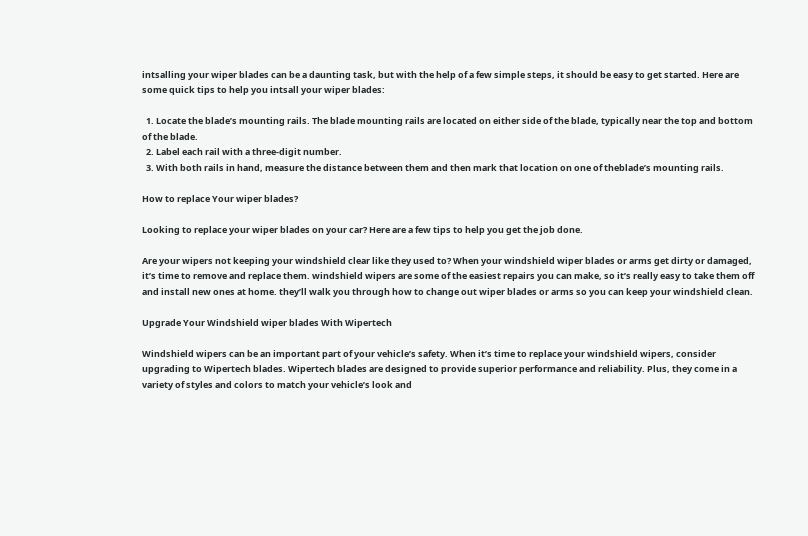intsalling your wiper blades can be a daunting task, but with the help of a few simple steps, it should be easy to get started. Here are some quick tips to help you intsall your wiper blades:

  1. Locate the blade’s mounting rails. The blade mounting rails are located on either side of the blade, typically near the top and bottom of the blade.
  2. Label each rail with a three-digit number.
  3. With both rails in hand, measure the distance between them and then mark that location on one of theblade’s mounting rails.

How to replace Your wiper blades?

Looking to replace your wiper blades on your car? Here are a few tips to help you get the job done.

Are your wipers not keeping your windshield clear like they used to? When your windshield wiper blades or arms get dirty or damaged, it’s time to remove and replace them. windshield wipers are some of the easiest repairs you can make, so it’s really easy to take them off and install new ones at home. they’ll walk you through how to change out wiper blades or arms so you can keep your windshield clean.

Upgrade Your Windshield wiper blades With Wipertech

Windshield wipers can be an important part of your vehicle’s safety. When it’s time to replace your windshield wipers, consider upgrading to Wipertech blades. Wipertech blades are designed to provide superior performance and reliability. Plus, they come in a variety of styles and colors to match your vehicle’s look and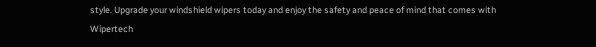style. Upgrade your windshield wipers today and enjoy the safety and peace of mind that comes with Wipertech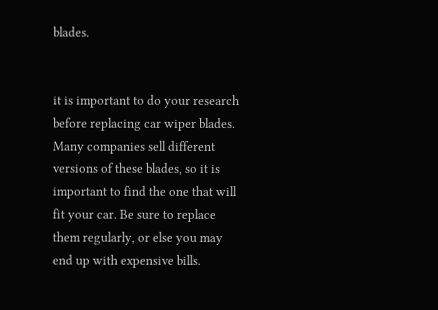blades.


it is important to do your research before replacing car wiper blades. Many companies sell different versions of these blades, so it is important to find the one that will fit your car. Be sure to replace them regularly, or else you may end up with expensive bills.